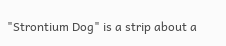"Strontium Dog" is a strip about a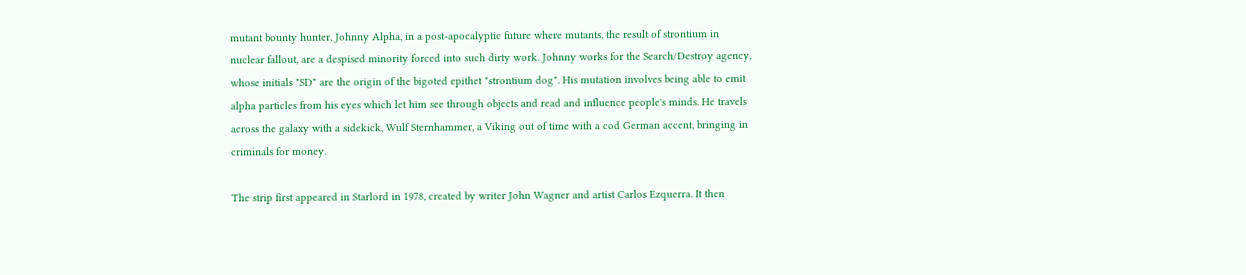mutant bounty hunter, Johnny Alpha, in a post-apocalyptic future where mutants, the result of strontium in nuclear fallout, are a despised minority forced into such dirty work. Johnny works for the Search/Destroy agency, whose initials "SD" are the origin of the bigoted epithet "strontium dog". His mutation involves being able to emit alpha particles from his eyes which let him see through objects and read and influence people's minds. He travels across the galaxy with a sidekick, Wulf Sternhammer, a Viking out of time with a cod German accent, bringing in criminals for money.

The strip first appeared in Starlord in 1978, created by writer John Wagner and artist Carlos Ezquerra. It then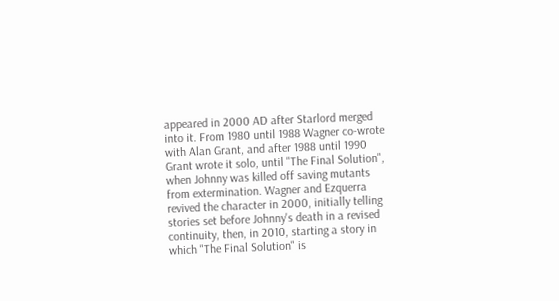appeared in 2000 AD after Starlord merged into it. From 1980 until 1988 Wagner co-wrote with Alan Grant, and after 1988 until 1990 Grant wrote it solo, until "The Final Solution", when Johnny was killed off saving mutants from extermination. Wagner and Ezquerra revived the character in 2000, initially telling stories set before Johnny's death in a revised continuity, then, in 2010, starting a story in which "The Final Solution" is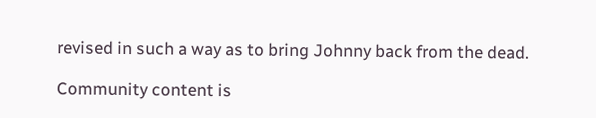revised in such a way as to bring Johnny back from the dead.

Community content is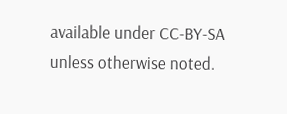available under CC-BY-SA unless otherwise noted.